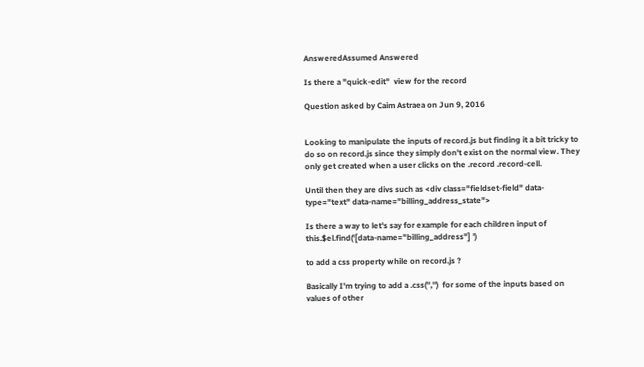AnsweredAssumed Answered

Is there a "quick-edit"  view for the record

Question asked by Caim Astraea on Jun 9, 2016


Looking to manipulate the inputs of record.js but finding it a bit tricky to do so on record.js since they simply don't exist on the normal view. They only get created when a user clicks on the .record .record-cell.

Until then they are divs such as <div class="fieldset-field" data-type="text" data-name="billing_address_state">

Is there a way to let's say for example for each children input of this.$el.find('[data-name="billing_address"] ')

to add a css property while on record.js ?

Basically I'm trying to add a .css('','')  for some of the inputs based on values of other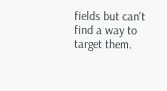fields but can't find a way to target them.